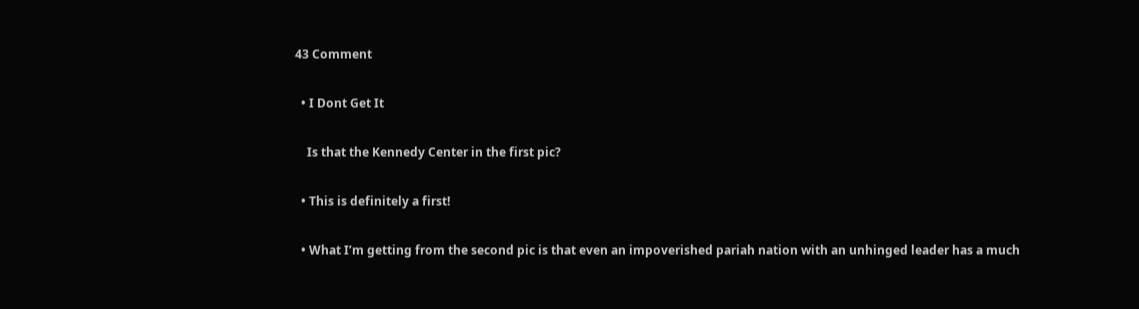43 Comment

  • I Dont Get It

    Is that the Kennedy Center in the first pic?

  • This is definitely a first!

  • What I’m getting from the second pic is that even an impoverished pariah nation with an unhinged leader has a much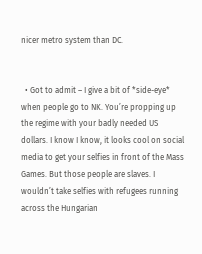nicer metro system than DC.


  • Got to admit – I give a bit of *side-eye* when people go to NK. You’re propping up the regime with your badly needed US dollars. I know I know, it looks cool on social media to get your selfies in front of the Mass Games. But those people are slaves. I wouldn’t take selfies with refugees running across the Hungarian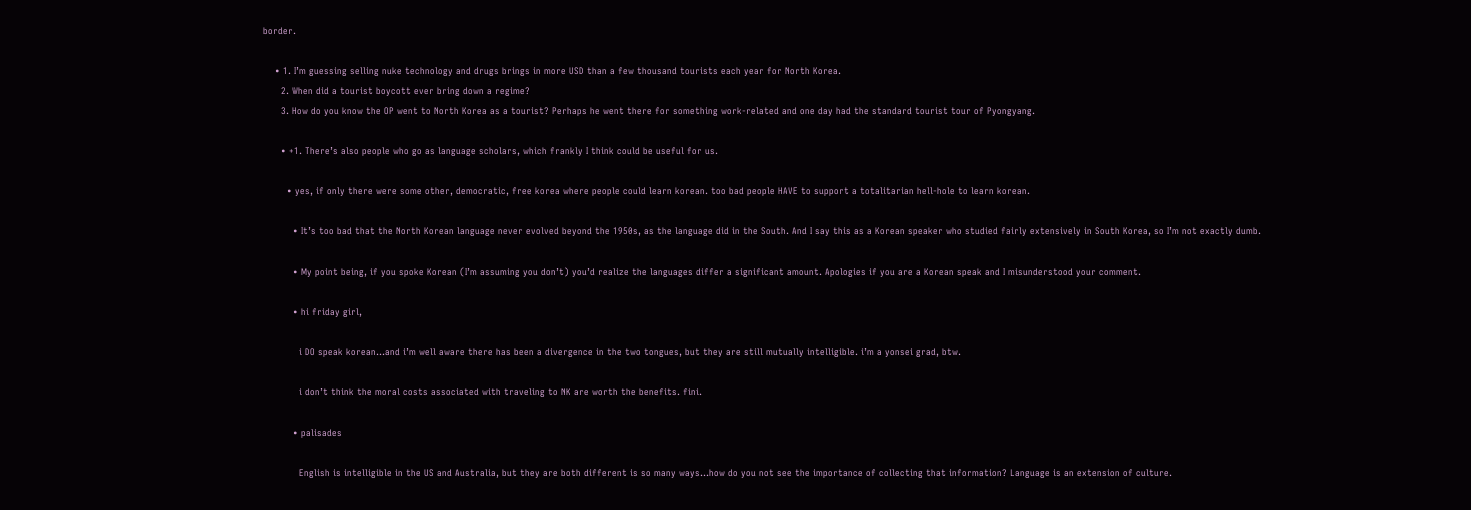border.

    • 1. I’m guessing selling nuke technology and drugs brings in more USD than a few thousand tourists each year for North Korea.
      2. When did a tourist boycott ever bring down a regime?
      3. How do you know the OP went to North Korea as a tourist? Perhaps he went there for something work-related and one day had the standard tourist tour of Pyongyang.

      • +1. There’s also people who go as language scholars, which frankly I think could be useful for us.

        • yes, if only there were some other, democratic, free korea where people could learn korean. too bad people HAVE to support a totalitarian hell-hole to learn korean.

          • It’s too bad that the North Korean language never evolved beyond the 1950s, as the language did in the South. And I say this as a Korean speaker who studied fairly extensively in South Korea, so I’m not exactly dumb.

          • My point being, if you spoke Korean (I’m assuming you don’t) you’d realize the languages differ a significant amount. Apologies if you are a Korean speak and I misunderstood your comment.

          • hi friday girl,

            i DO speak korean…and i’m well aware there has been a divergence in the two tongues, but they are still mutually intelligible. i’m a yonsei grad, btw.

            i don’t think the moral costs associated with traveling to NK are worth the benefits. fini.

          • palisades

            English is intelligible in the US and Australia, but they are both different is so many ways…how do you not see the importance of collecting that information? Language is an extension of culture.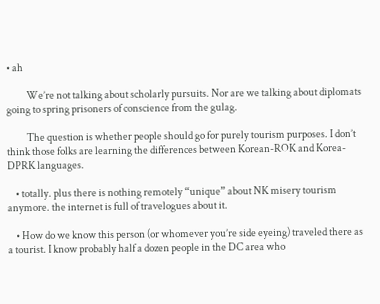• ah

          We’re not talking about scholarly pursuits. Nor are we talking about diplomats going to spring prisoners of conscience from the gulag.

          The question is whether people should go for purely tourism purposes. I don’t think those folks are learning the differences between Korean-ROK and Korea-DPRK languages.

    • totally. plus there is nothing remotely “unique” about NK misery tourism anymore. the internet is full of travelogues about it.

    • How do we know this person (or whomever you’re side eyeing) traveled there as a tourist. I know probably half a dozen people in the DC area who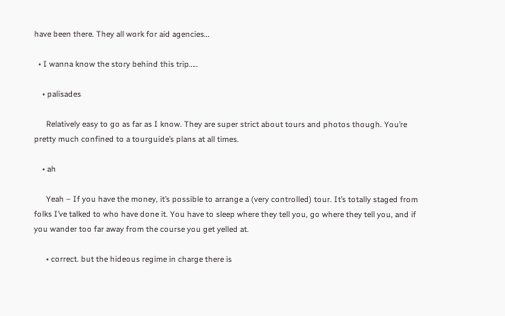have been there. They all work for aid agencies…

  • I wanna know the story behind this trip…..

    • palisades

      Relatively easy to go as far as I know. They are super strict about tours and photos though. You’re pretty much confined to a tourguide’s plans at all times.

    • ah

      Yeah – If you have the money, it’s possible to arrange a (very controlled) tour. It’s totally staged from folks I’ve talked to who have done it. You have to sleep where they tell you, go where they tell you, and if you wander too far away from the course you get yelled at.

      • correct. but the hideous regime in charge there is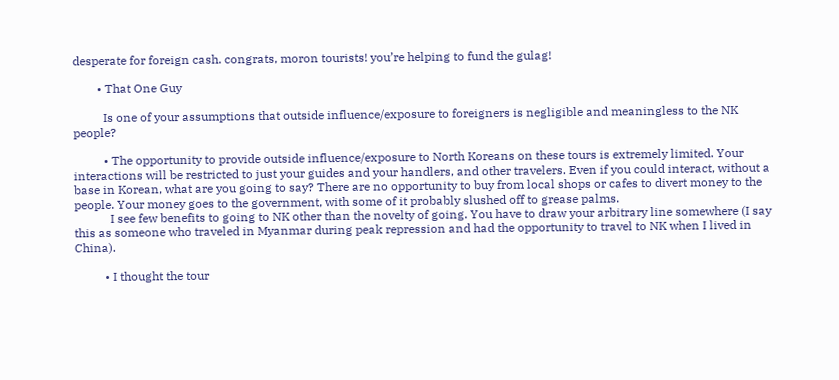desperate for foreign cash. congrats, moron tourists! you’re helping to fund the gulag!

        • That One Guy

          Is one of your assumptions that outside influence/exposure to foreigners is negligible and meaningless to the NK people?

          • The opportunity to provide outside influence/exposure to North Koreans on these tours is extremely limited. Your interactions will be restricted to just your guides and your handlers, and other travelers. Even if you could interact, without a base in Korean, what are you going to say? There are no opportunity to buy from local shops or cafes to divert money to the people. Your money goes to the government, with some of it probably slushed off to grease palms.
            I see few benefits to going to NK other than the novelty of going. You have to draw your arbitrary line somewhere (I say this as someone who traveled in Myanmar during peak repression and had the opportunity to travel to NK when I lived in China).

          • I thought the tour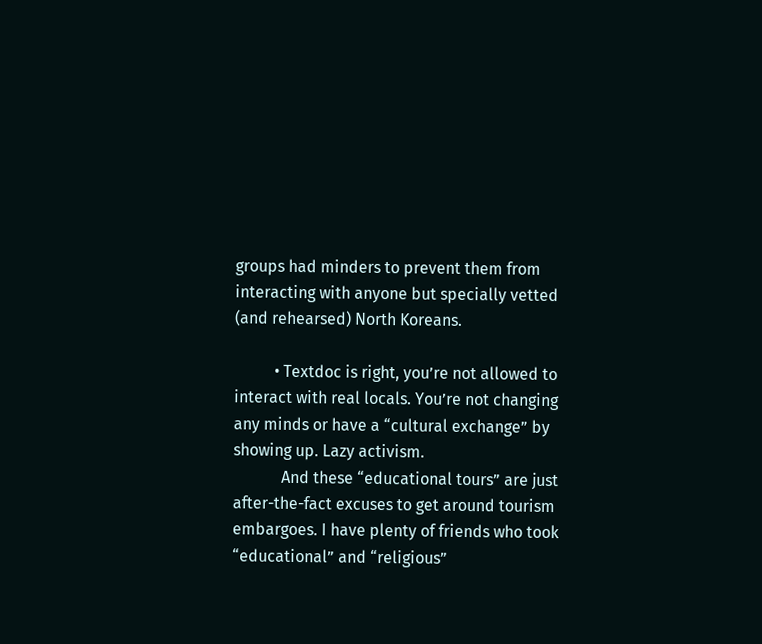groups had minders to prevent them from interacting with anyone but specially vetted (and rehearsed) North Koreans.

          • Textdoc is right, you’re not allowed to interact with real locals. You’re not changing any minds or have a “cultural exchange” by showing up. Lazy activism.
            And these “educational tours” are just after-the-fact excuses to get around tourism embargoes. I have plenty of friends who took “educational” and “religious”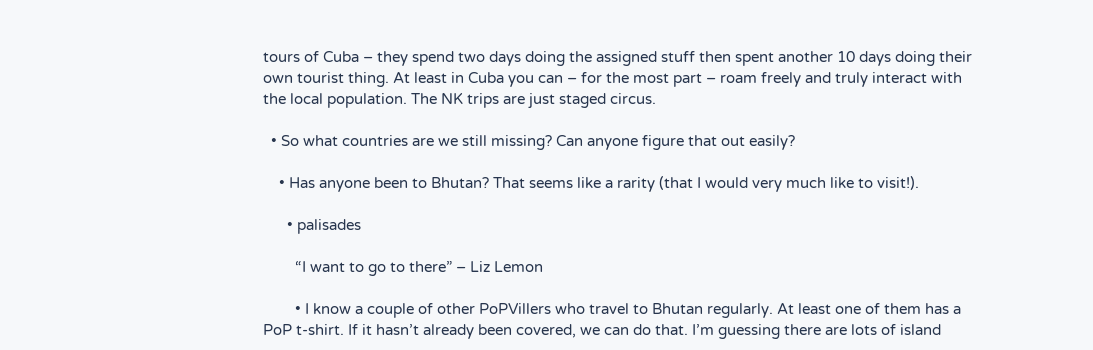tours of Cuba – they spend two days doing the assigned stuff then spent another 10 days doing their own tourist thing. At least in Cuba you can – for the most part – roam freely and truly interact with the local population. The NK trips are just staged circus.

  • So what countries are we still missing? Can anyone figure that out easily?

    • Has anyone been to Bhutan? That seems like a rarity (that I would very much like to visit!).

      • palisades

        “I want to go to there” – Liz Lemon

        • I know a couple of other PoPVillers who travel to Bhutan regularly. At least one of them has a PoP t-shirt. If it hasn’t already been covered, we can do that. I’m guessing there are lots of island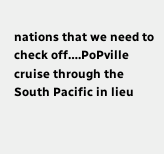nations that we need to check off….PoPville cruise through the South Pacific in lieu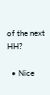of the next HH?

  • Nice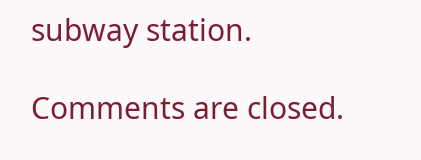subway station.

Comments are closed.